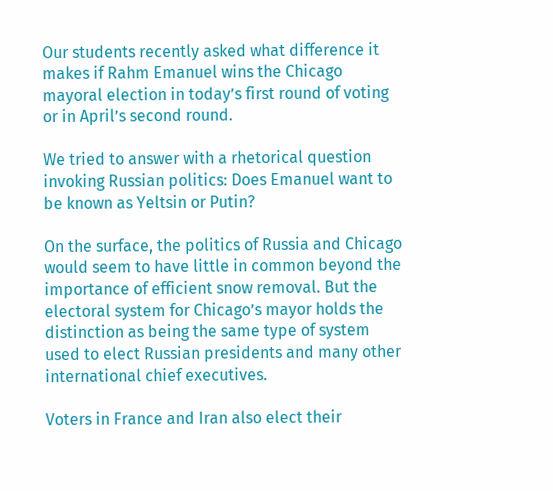Our students recently asked what difference it makes if Rahm Emanuel wins the Chicago mayoral election in today’s first round of voting or in April’s second round.

We tried to answer with a rhetorical question invoking Russian politics: Does Emanuel want to be known as Yeltsin or Putin?

On the surface, the politics of Russia and Chicago would seem to have little in common beyond the importance of efficient snow removal. But the electoral system for Chicago’s mayor holds the distinction as being the same type of system used to elect Russian presidents and many other international chief executives.

Voters in France and Iran also elect their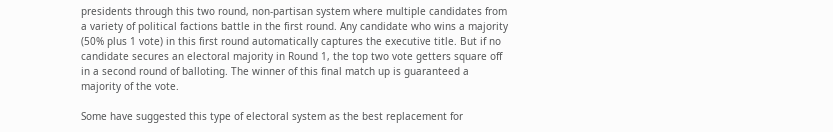presidents through this two round, non-partisan system where multiple candidates from a variety of political factions battle in the first round. Any candidate who wins a majority (50% plus 1 vote) in this first round automatically captures the executive title. But if no candidate secures an electoral majority in Round 1, the top two vote getters square off in a second round of balloting. The winner of this final match up is guaranteed a majority of the vote.

Some have suggested this type of electoral system as the best replacement for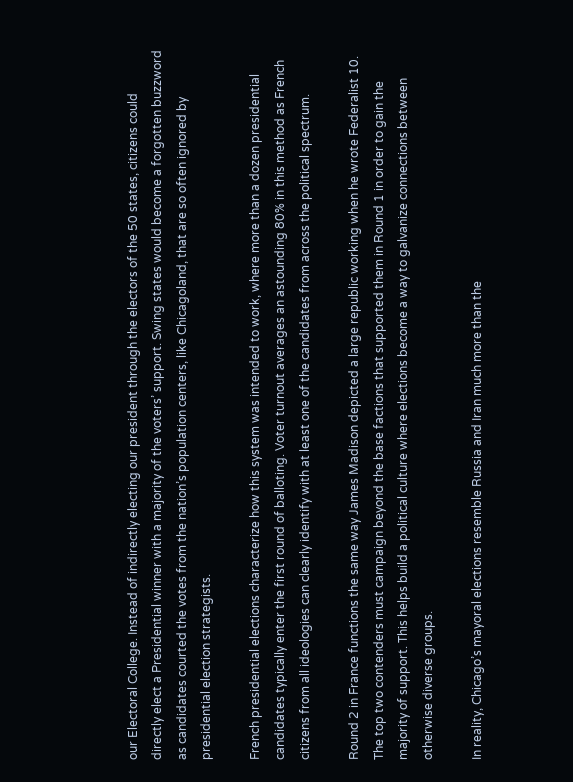our Electoral College. Instead of indirectly electing our president through the electors of the 50 states, citizens could directly elect a Presidential winner with a majority of the voters’ support. Swing states would become a forgotten buzzword as candidates courted the votes from the nation’s population centers, like Chicagoland, that are so often ignored by presidential election strategists.

French presidential elections characterize how this system was intended to work, where more than a dozen presidential candidates typically enter the first round of balloting. Voter turnout averages an astounding 80% in this method as French citizens from all ideologies can clearly identify with at least one of the candidates from across the political spectrum.

Round 2 in France functions the same way James Madison depicted a large republic working when he wrote Federalist 10. The top two contenders must campaign beyond the base factions that supported them in Round 1 in order to gain the majority of support. This helps build a political culture where elections become a way to galvanize connections between otherwise diverse groups.

In reality, Chicago’s mayoral elections resemble Russia and Iran much more than the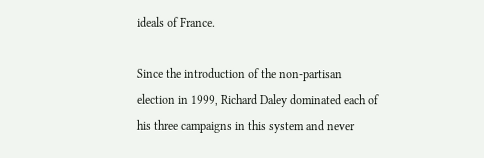ideals of France.

Since the introduction of the non-partisan election in 1999, Richard Daley dominated each of his three campaigns in this system and never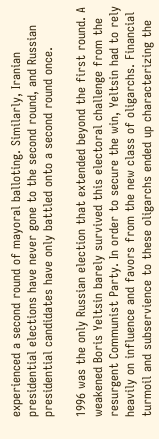experienced a second round of mayoral balloting. Similarly, Iranian presidential elections have never gone to the second round, and Russian presidential candidates have only battled onto a second round once.

1996 was the only Russian election that extended beyond the first round. A weakened Boris Yeltsin barely survived this electoral challenge from the resurgent Communist Party. In order to secure the win, Yeltsin had to rely heavily on influence and favors from the new class of oligarchs. Financial turmoil and subservience to these oligarchs ended up characterizing the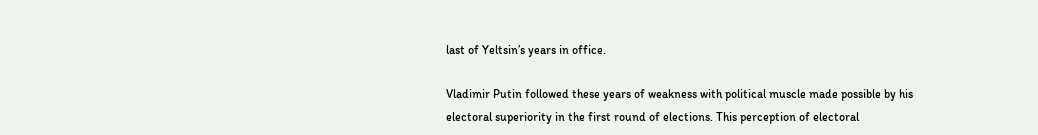last of Yeltsin’s years in office.

Vladimir Putin followed these years of weakness with political muscle made possible by his electoral superiority in the first round of elections. This perception of electoral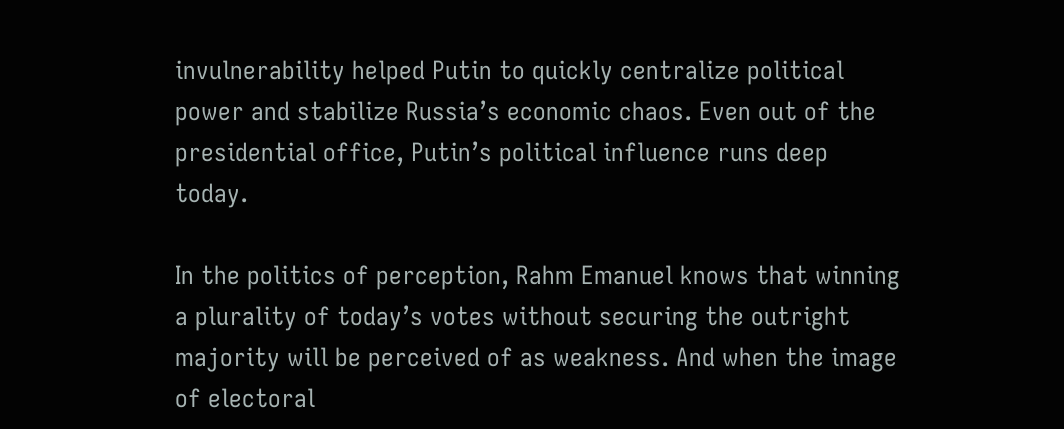invulnerability helped Putin to quickly centralize political power and stabilize Russia’s economic chaos. Even out of the presidential office, Putin’s political influence runs deep today.

In the politics of perception, Rahm Emanuel knows that winning a plurality of today’s votes without securing the outright majority will be perceived of as weakness. And when the image of electoral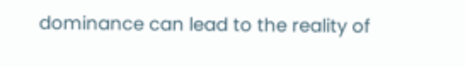dominance can lead to the reality of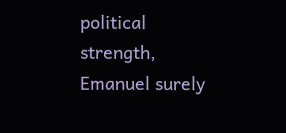political strength, Emanuel surely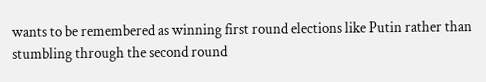wants to be remembered as winning first round elections like Putin rather than stumbling through the second round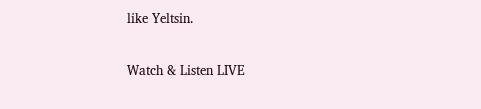like Yeltsin.

Watch & Listen LIVE